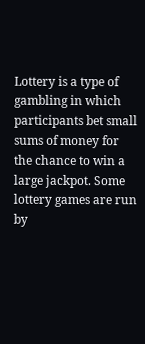Lottery is a type of gambling in which participants bet small sums of money for the chance to win a large jackpot. Some lottery games are run by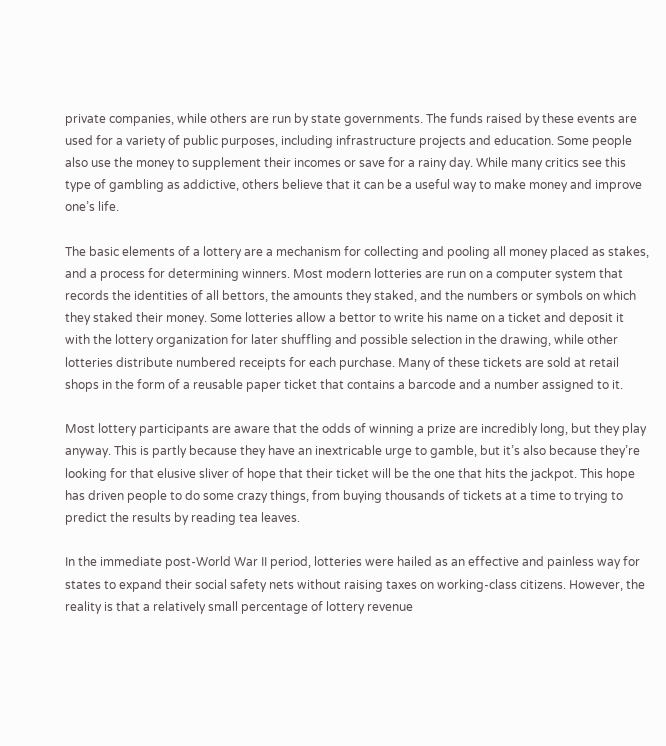private companies, while others are run by state governments. The funds raised by these events are used for a variety of public purposes, including infrastructure projects and education. Some people also use the money to supplement their incomes or save for a rainy day. While many critics see this type of gambling as addictive, others believe that it can be a useful way to make money and improve one’s life.

The basic elements of a lottery are a mechanism for collecting and pooling all money placed as stakes, and a process for determining winners. Most modern lotteries are run on a computer system that records the identities of all bettors, the amounts they staked, and the numbers or symbols on which they staked their money. Some lotteries allow a bettor to write his name on a ticket and deposit it with the lottery organization for later shuffling and possible selection in the drawing, while other lotteries distribute numbered receipts for each purchase. Many of these tickets are sold at retail shops in the form of a reusable paper ticket that contains a barcode and a number assigned to it.

Most lottery participants are aware that the odds of winning a prize are incredibly long, but they play anyway. This is partly because they have an inextricable urge to gamble, but it’s also because they’re looking for that elusive sliver of hope that their ticket will be the one that hits the jackpot. This hope has driven people to do some crazy things, from buying thousands of tickets at a time to trying to predict the results by reading tea leaves.

In the immediate post-World War II period, lotteries were hailed as an effective and painless way for states to expand their social safety nets without raising taxes on working-class citizens. However, the reality is that a relatively small percentage of lottery revenue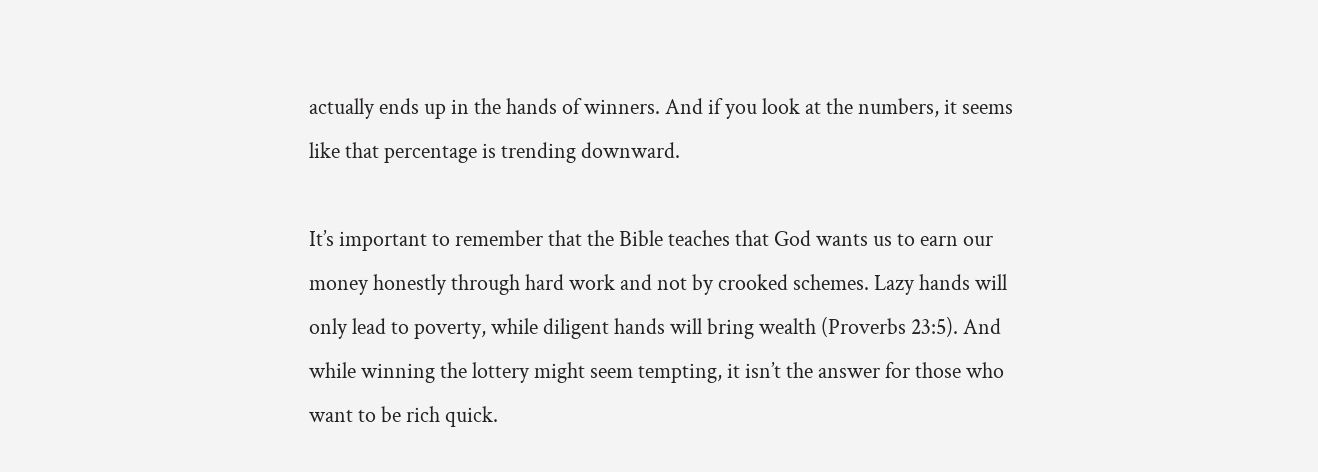actually ends up in the hands of winners. And if you look at the numbers, it seems like that percentage is trending downward.

It’s important to remember that the Bible teaches that God wants us to earn our money honestly through hard work and not by crooked schemes. Lazy hands will only lead to poverty, while diligent hands will bring wealth (Proverbs 23:5). And while winning the lottery might seem tempting, it isn’t the answer for those who want to be rich quick.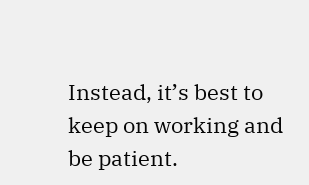Instead, it’s best to keep on working and be patient.